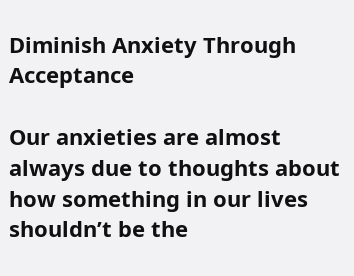Diminish Anxiety Through Acceptance

Our anxieties are almost always due to thoughts about how something in our lives shouldn’t be the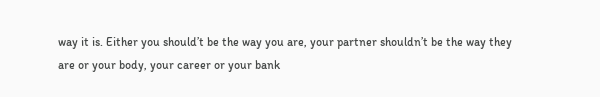way it is. Either you should’t be the way you are, your partner shouldn’t be the way they are or your body, your career or your bank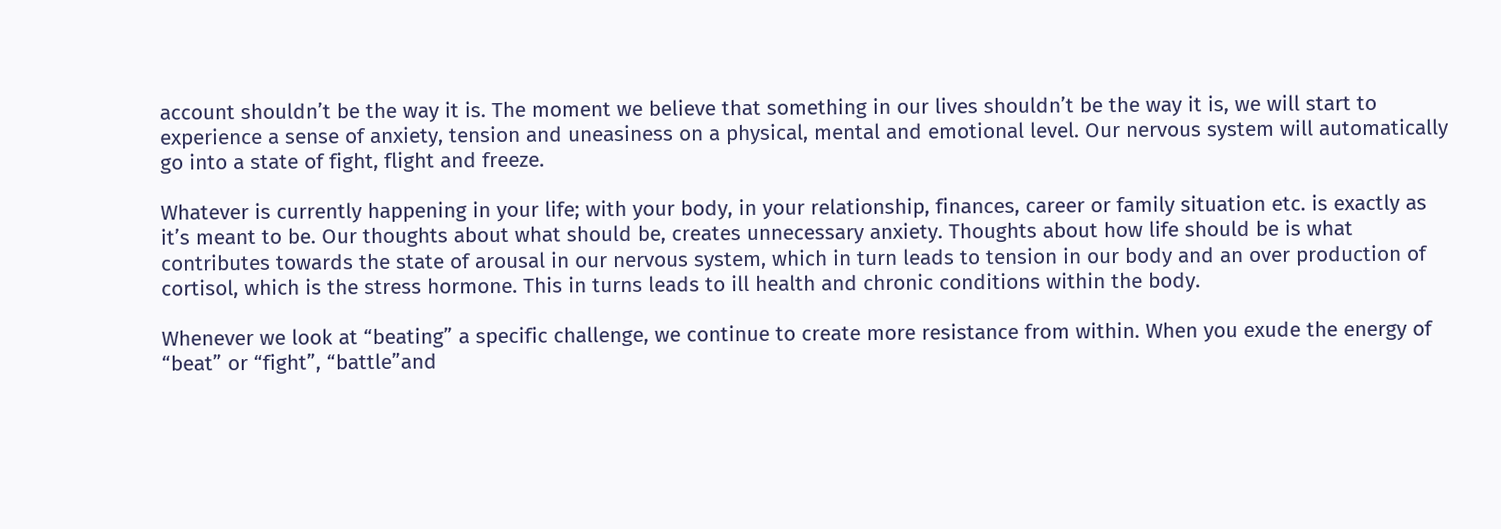account shouldn’t be the way it is. The moment we believe that something in our lives shouldn’t be the way it is, we will start to experience a sense of anxiety, tension and uneasiness on a physical, mental and emotional level. Our nervous system will automatically go into a state of fight, flight and freeze.

Whatever is currently happening in your life; with your body, in your relationship, finances, career or family situation etc. is exactly as it’s meant to be. Our thoughts about what should be, creates unnecessary anxiety. Thoughts about how life should be is what contributes towards the state of arousal in our nervous system, which in turn leads to tension in our body and an over production of cortisol, which is the stress hormone. This in turns leads to ill health and chronic conditions within the body.

Whenever we look at “beating” a specific challenge, we continue to create more resistance from within. When you exude the energy of “beat” or “fight”, “battle”and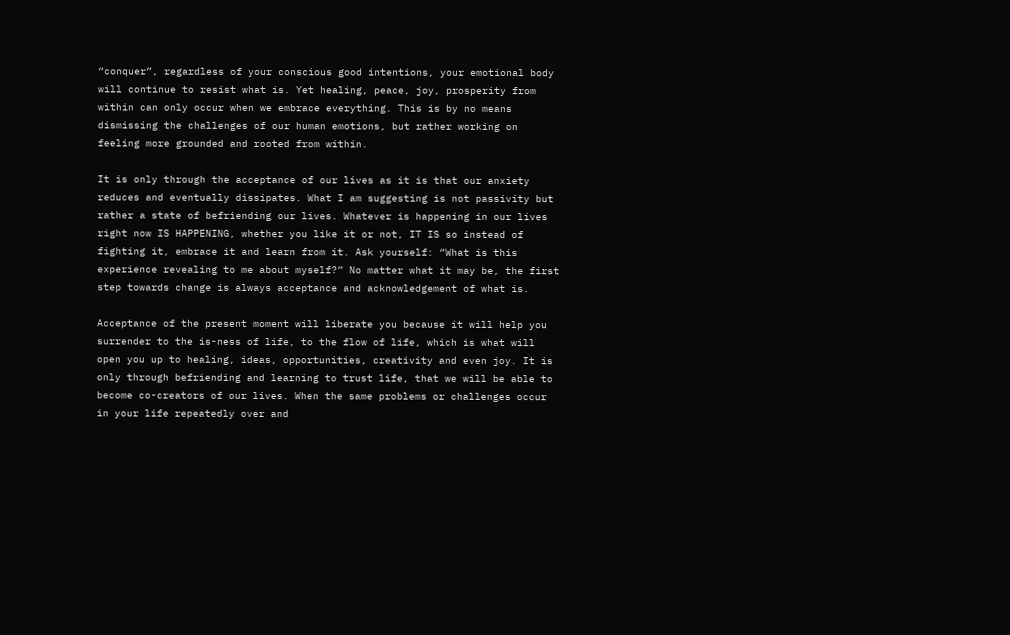“conquer”, regardless of your conscious good intentions, your emotional body will continue to resist what is. Yet healing, peace, joy, prosperity from within can only occur when we embrace everything. This is by no means dismissing the challenges of our human emotions, but rather working on feeling more grounded and rooted from within.

It is only through the acceptance of our lives as it is that our anxiety reduces and eventually dissipates. What I am suggesting is not passivity but rather a state of befriending our lives. Whatever is happening in our lives right now IS HAPPENING, whether you like it or not, IT IS so instead of fighting it, embrace it and learn from it. Ask yourself: “What is this experience revealing to me about myself?” No matter what it may be, the first step towards change is always acceptance and acknowledgement of what is.

Acceptance of the present moment will liberate you because it will help you surrender to the is-ness of life, to the flow of life, which is what will open you up to healing, ideas, opportunities, creativity and even joy. It is only through befriending and learning to trust life, that we will be able to become co-creators of our lives. When the same problems or challenges occur in your life repeatedly over and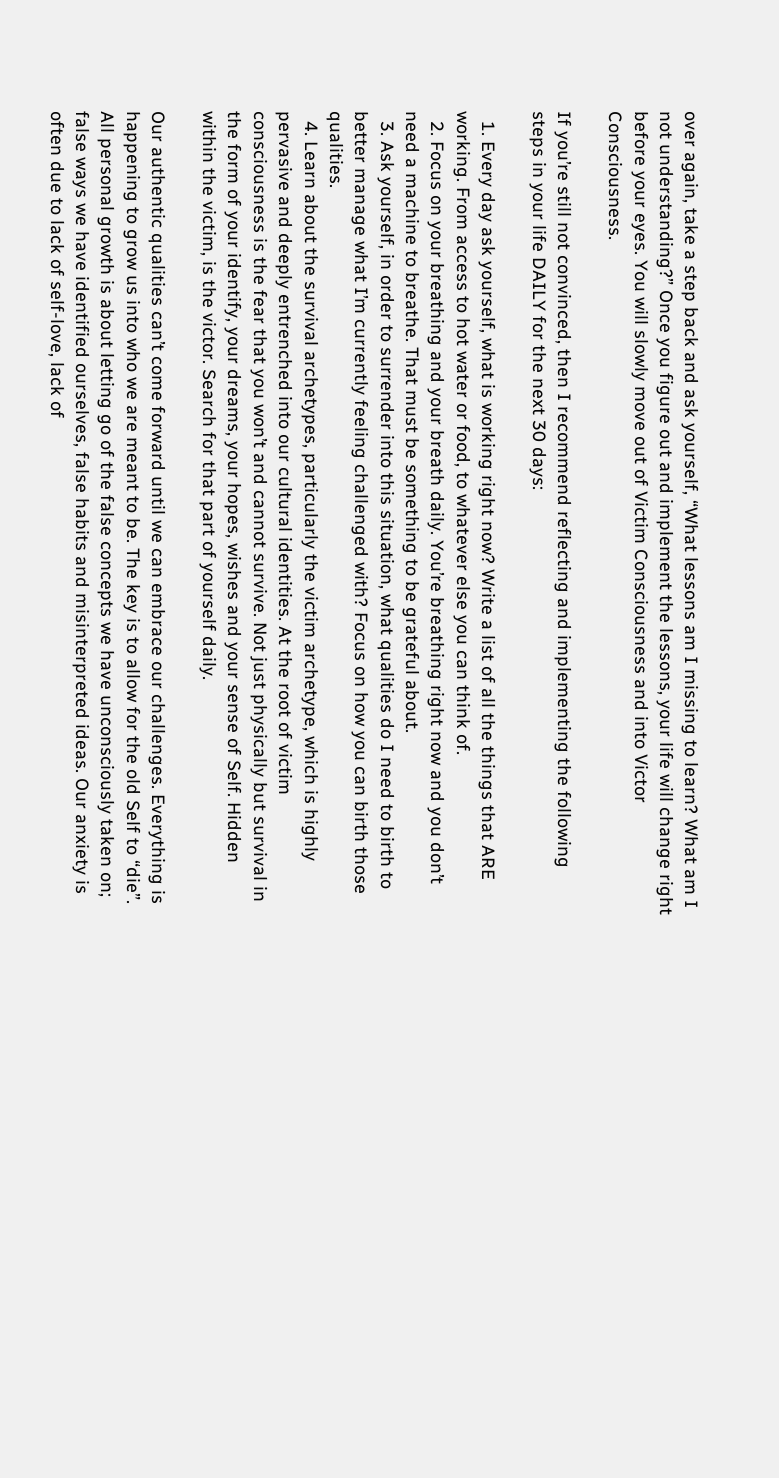over again, take a step back and ask yourself, “What lessons am I missing to learn? What am I not understanding?” Once you figure out and implement the lessons, your life will change right before your eyes. You will slowly move out of Victim Consciousness and into Victor Consciousness.

If you’re still not convinced, then I recommend reflecting and implementing the following steps in your life DAILY for the next 30 days:

  1. Every day ask yourself, what is working right now? Write a list of all the things that ARE working. From access to hot water or food, to whatever else you can think of.
  2. Focus on your breathing and your breath daily. You’re breathing right now and you don’t need a machine to breathe. That must be something to be grateful about.
  3. Ask yourself, in order to surrender into this situation, what qualities do I need to birth to better manage what I’m currently feeling challenged with? Focus on how you can birth those qualities.
  4. Learn about the survival archetypes, particularly the victim archetype, which is highly pervasive and deeply entrenched into our cultural identities. At the root of victim consciousness is the fear that you won’t and cannot survive. Not just physically but survival in the form of your identify, your dreams, your hopes, wishes and your sense of Self. Hidden within the victim, is the victor. Search for that part of yourself daily.

Our authentic qualities can’t come forward until we can embrace our challenges. Everything is happening to grow us into who we are meant to be. The key is to allow for the old Self to “die”. All personal growth is about letting go of the false concepts we have unconsciously taken on; false ways we have identified ourselves, false habits and misinterpreted ideas. Our anxiety is often due to lack of self-love, lack of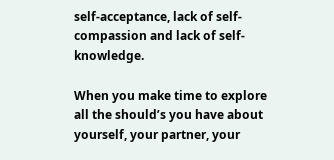self-acceptance, lack of self-compassion and lack of self-knowledge.

When you make time to explore all the should’s you have about yourself, your partner, your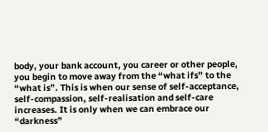body, your bank account, you career or other people, you begin to move away from the “what ifs” to the “what is”. This is when our sense of self-acceptance, self-compassion, self-realisation and self-care increases. It is only when we can embrace our “darkness”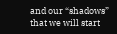and our “shadows” that we will start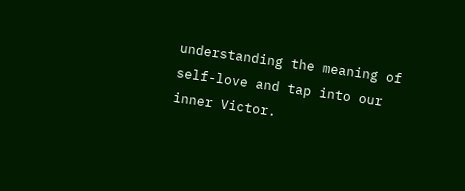understanding the meaning of self-love and tap into our inner Victor.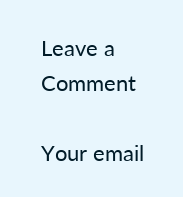Leave a Comment

Your email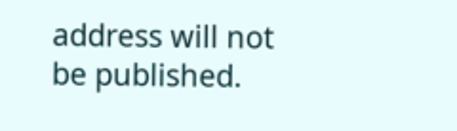address will not be published.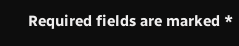Required fields are marked *